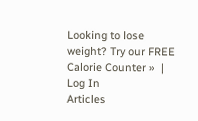Looking to lose weight? Try our FREE Calorie Counter »  |  Log In
Articles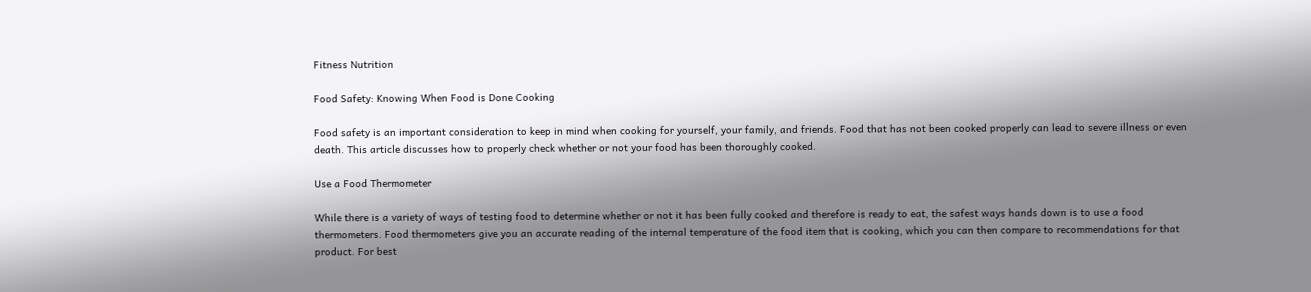Fitness Nutrition

Food Safety: Knowing When Food is Done Cooking

Food safety is an important consideration to keep in mind when cooking for yourself, your family, and friends. Food that has not been cooked properly can lead to severe illness or even death. This article discusses how to properly check whether or not your food has been thoroughly cooked.

Use a Food Thermometer

While there is a variety of ways of testing food to determine whether or not it has been fully cooked and therefore is ready to eat, the safest ways hands down is to use a food thermometers. Food thermometers give you an accurate reading of the internal temperature of the food item that is cooking, which you can then compare to recommendations for that product. For best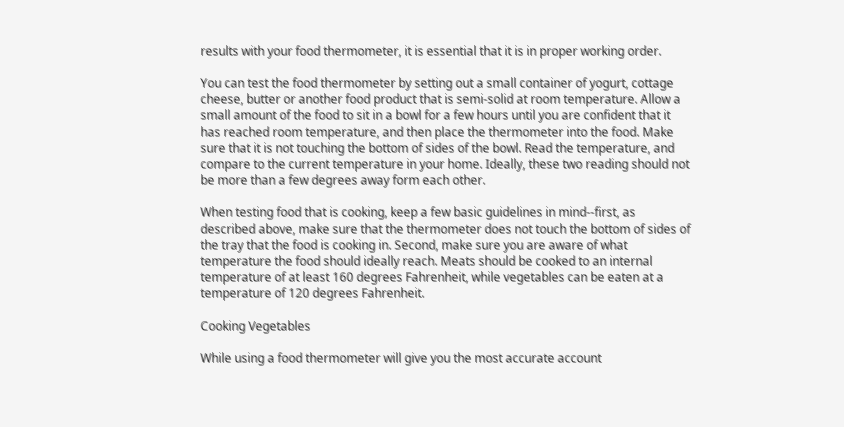results with your food thermometer, it is essential that it is in proper working order.

You can test the food thermometer by setting out a small container of yogurt, cottage cheese, butter or another food product that is semi-solid at room temperature. Allow a small amount of the food to sit in a bowl for a few hours until you are confident that it has reached room temperature, and then place the thermometer into the food. Make sure that it is not touching the bottom of sides of the bowl. Read the temperature, and compare to the current temperature in your home. Ideally, these two reading should not be more than a few degrees away form each other.

When testing food that is cooking, keep a few basic guidelines in mind--first, as described above, make sure that the thermometer does not touch the bottom of sides of the tray that the food is cooking in. Second, make sure you are aware of what temperature the food should ideally reach. Meats should be cooked to an internal temperature of at least 160 degrees Fahrenheit, while vegetables can be eaten at a temperature of 120 degrees Fahrenheit.

Cooking Vegetables

While using a food thermometer will give you the most accurate account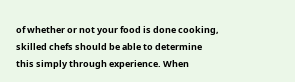of whether or not your food is done cooking, skilled chefs should be able to determine this simply through experience. When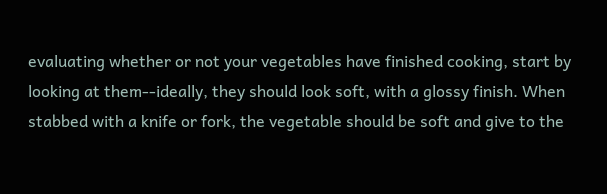evaluating whether or not your vegetables have finished cooking, start by looking at them--ideally, they should look soft, with a glossy finish. When stabbed with a knife or fork, the vegetable should be soft and give to the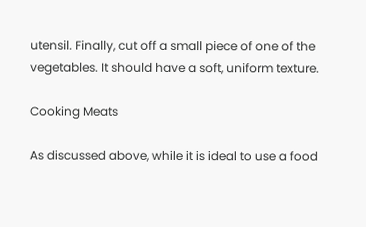utensil. Finally, cut off a small piece of one of the vegetables. It should have a soft, uniform texture.

Cooking Meats

As discussed above, while it is ideal to use a food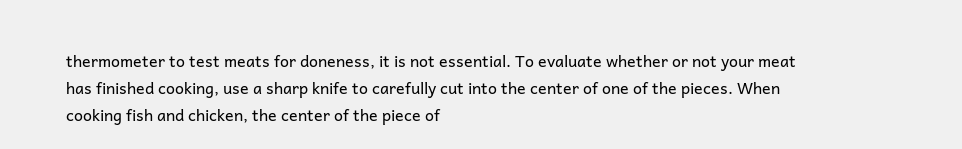thermometer to test meats for doneness, it is not essential. To evaluate whether or not your meat has finished cooking, use a sharp knife to carefully cut into the center of one of the pieces. When cooking fish and chicken, the center of the piece of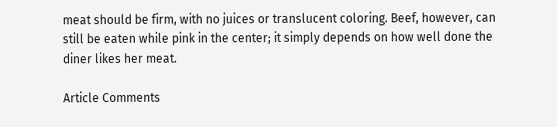meat should be firm, with no juices or translucent coloring. Beef, however, can still be eaten while pink in the center; it simply depends on how well done the diner likes her meat.

Article Comments